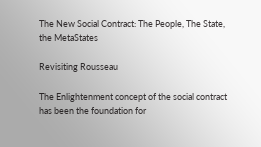The New Social Contract: The People, The State, the MetaStates

Revisiting Rousseau

The Enlightenment concept of the social contract has been the foundation for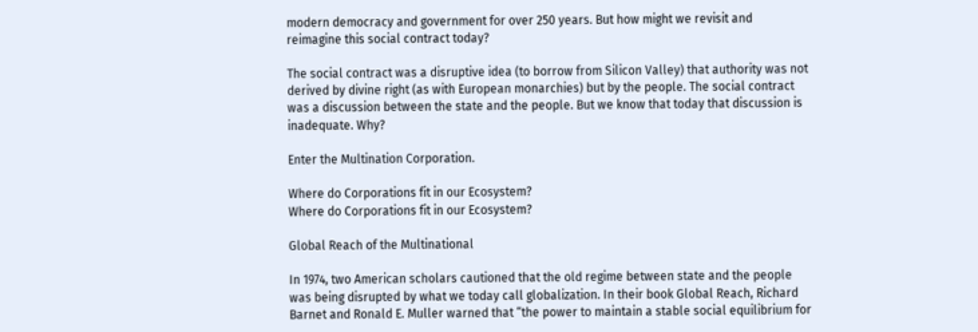modern democracy and government for over 250 years. But how might we revisit and reimagine this social contract today?

The social contract was a disruptive idea (to borrow from Silicon Valley) that authority was not derived by divine right (as with European monarchies) but by the people. The social contract was a discussion between the state and the people. But we know that today that discussion is inadequate. Why?

Enter the Multination Corporation.

Where do Corporations fit in our Ecosystem?
Where do Corporations fit in our Ecosystem?

Global Reach of the Multinational

In 1974, two American scholars cautioned that the old regime between state and the people was being disrupted by what we today call globalization. In their book Global Reach, Richard Barnet and Ronald E. Muller warned that “the power to maintain a stable social equilibrium for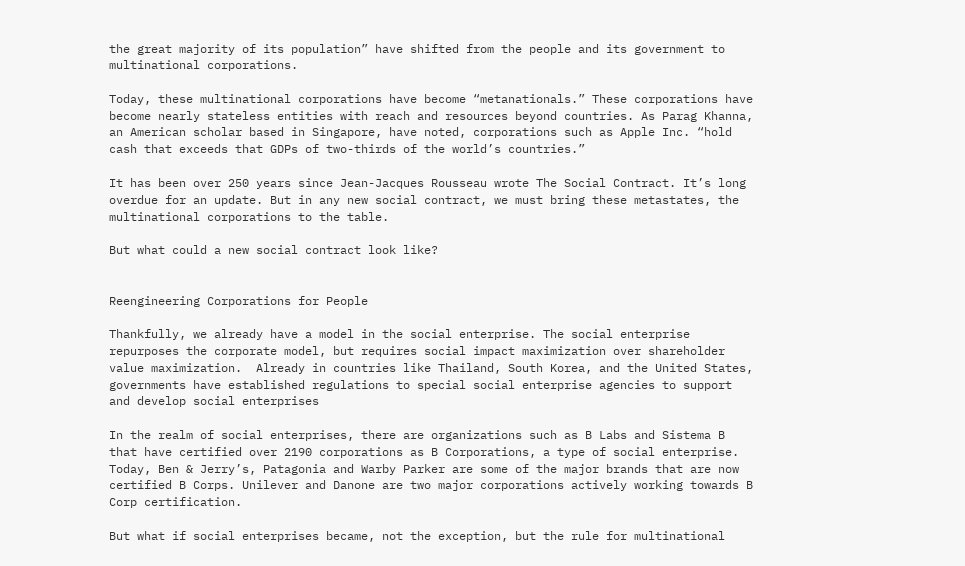the great majority of its population” have shifted from the people and its government to multinational corporations.

Today, these multinational corporations have become “metanationals.” These corporations have become nearly stateless entities with reach and resources beyond countries. As Parag Khanna, an American scholar based in Singapore, have noted, corporations such as Apple Inc. “hold cash that exceeds that GDPs of two-thirds of the world’s countries.”

It has been over 250 years since Jean-Jacques Rousseau wrote The Social Contract. It’s long overdue for an update. But in any new social contract, we must bring these metastates, the multinational corporations to the table.

But what could a new social contract look like?


Reengineering Corporations for People

Thankfully, we already have a model in the social enterprise. The social enterprise repurposes the corporate model, but requires social impact maximization over shareholder value maximization.  Already in countries like Thailand, South Korea, and the United States, governments have established regulations to special social enterprise agencies to support and develop social enterprises

In the realm of social enterprises, there are organizations such as B Labs and Sistema B that have certified over 2190 corporations as B Corporations, a type of social enterprise. Today, Ben & Jerry’s, Patagonia and Warby Parker are some of the major brands that are now certified B Corps. Unilever and Danone are two major corporations actively working towards B Corp certification.

But what if social enterprises became, not the exception, but the rule for multinational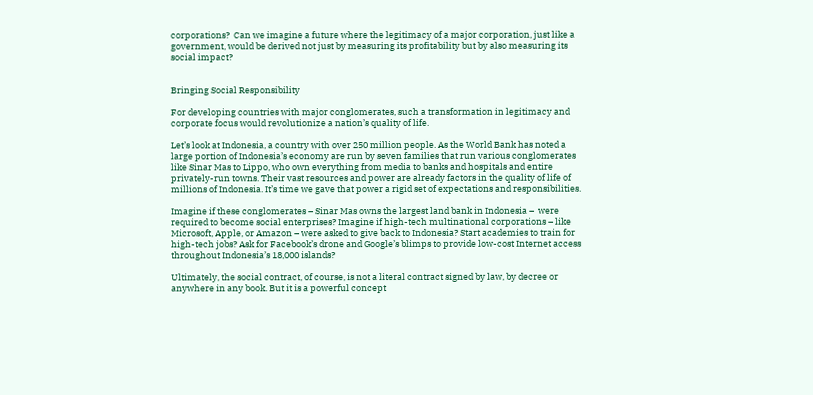corporations?  Can we imagine a future where the legitimacy of a major corporation, just like a government, would be derived not just by measuring its profitability but by also measuring its social impact?


Bringing Social Responsibility

For developing countries with major conglomerates, such a transformation in legitimacy and corporate focus would revolutionize a nation’s quality of life.

Let’s look at Indonesia, a country with over 250 million people. As the World Bank has noted a large portion of Indonesia’s economy are run by seven families that run various conglomerates like Sinar Mas to Lippo, who own everything from media to banks and hospitals and entire privately-run towns. Their vast resources and power are already factors in the quality of life of millions of Indonesia. It’s time we gave that power a rigid set of expectations and responsibilities.

Imagine if these conglomerates – Sinar Mas owns the largest land bank in Indonesia –  were required to become social enterprises? Imagine if high-tech multinational corporations – like Microsoft, Apple, or Amazon – were asked to give back to Indonesia? Start academies to train for high-tech jobs? Ask for Facebook’s drone and Google’s blimps to provide low-cost Internet access throughout Indonesia’s 18,000 islands?

Ultimately, the social contract, of course, is not a literal contract signed by law, by decree or anywhere in any book. But it is a powerful concept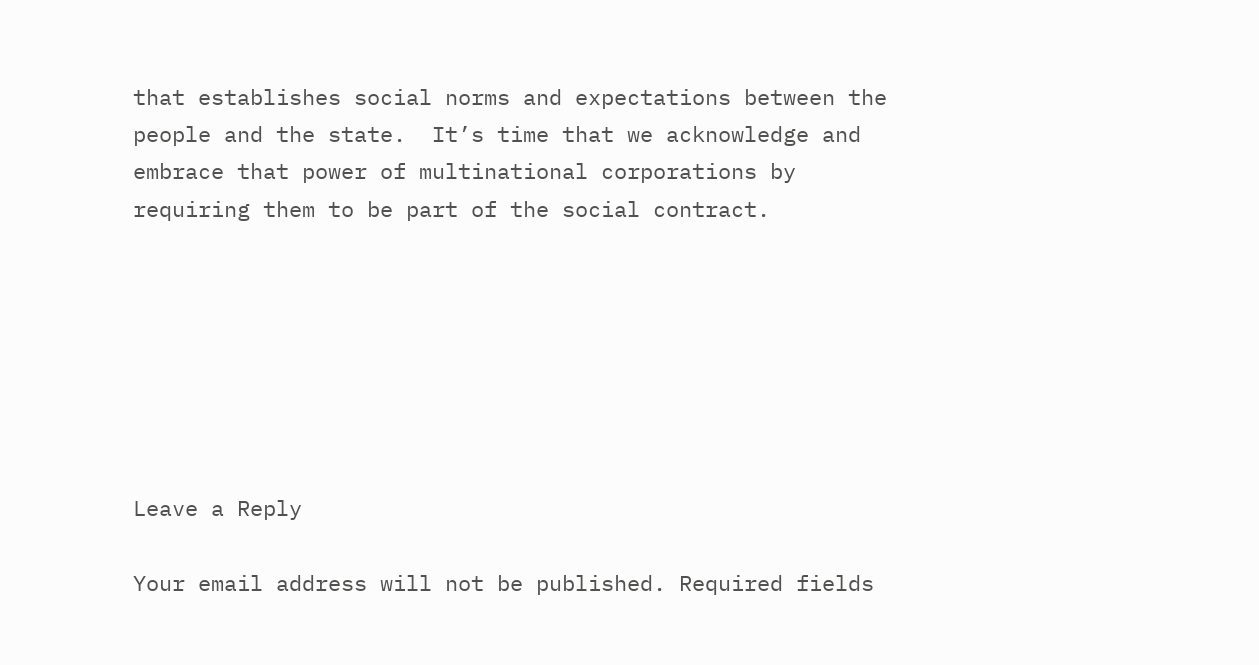that establishes social norms and expectations between the people and the state.  It’s time that we acknowledge and embrace that power of multinational corporations by requiring them to be part of the social contract.







Leave a Reply

Your email address will not be published. Required fields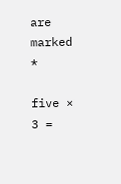are marked *

five × 3 =